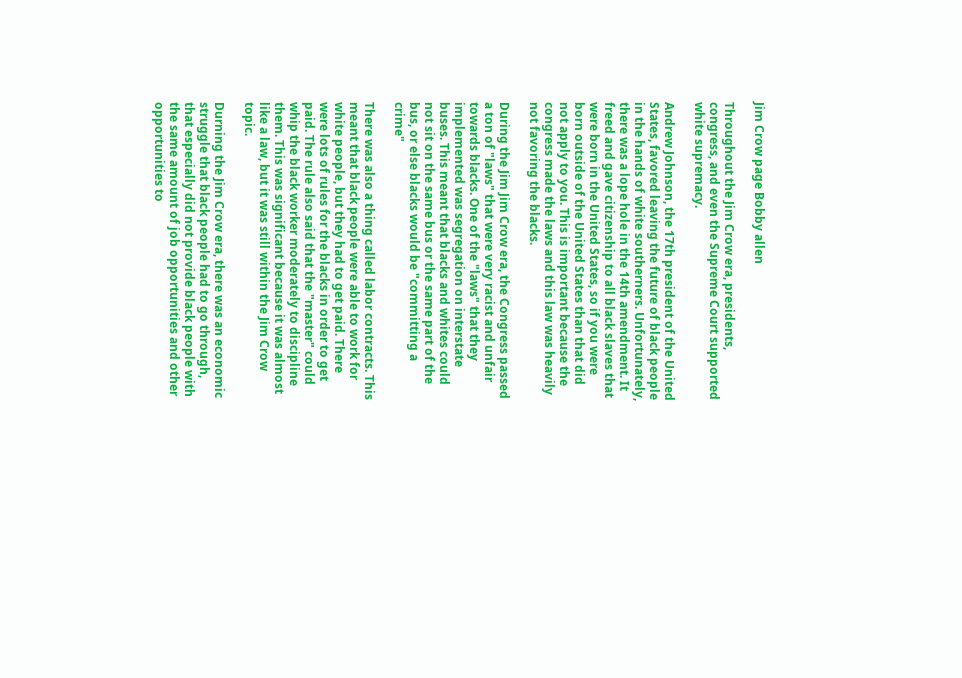Jim Crow page Bobby allen

Throughout the Jim Crow era, presidents, congress, and even the Supreme Court supported white supremacy.

Andrew Johnson, the 17th president of the United States, favored leaving the future of black people in the hands of white southerners. Unfortunately, there was a lope hole in the 14th amendment. It freed and gave citizenship to all black slaves that were born in the United States, so if you were born outside of the United States than that did not apply to you. This is important because the congress made the laws and this law was heavily not favoring the blacks.

During the Jim Jim Crow era, the Congress passed a ton of "laws" that were very racist and unfair towards blacks. One of the "laws" that they implemented was segregation on interstate buses. This meant that blacks and whites could not sit on the same bus or the same part of the bus, or else blacks would be "committing a crime"

There was also a thing called labor contracts. This meant that black people were able to work for white people, but they had to get paid. There were lots of rules for the blacks in order to get paid. The rule also said that the "master" could whip the black worker moderately to discipline them. This was significant because it was almost like a law, but it was still within the Jim Crow topic.

Durning the Jim Crow era, there was an economic struggle that black people had to go through, that especially did not provide black people with the same amount of job opportunities and other opportunities to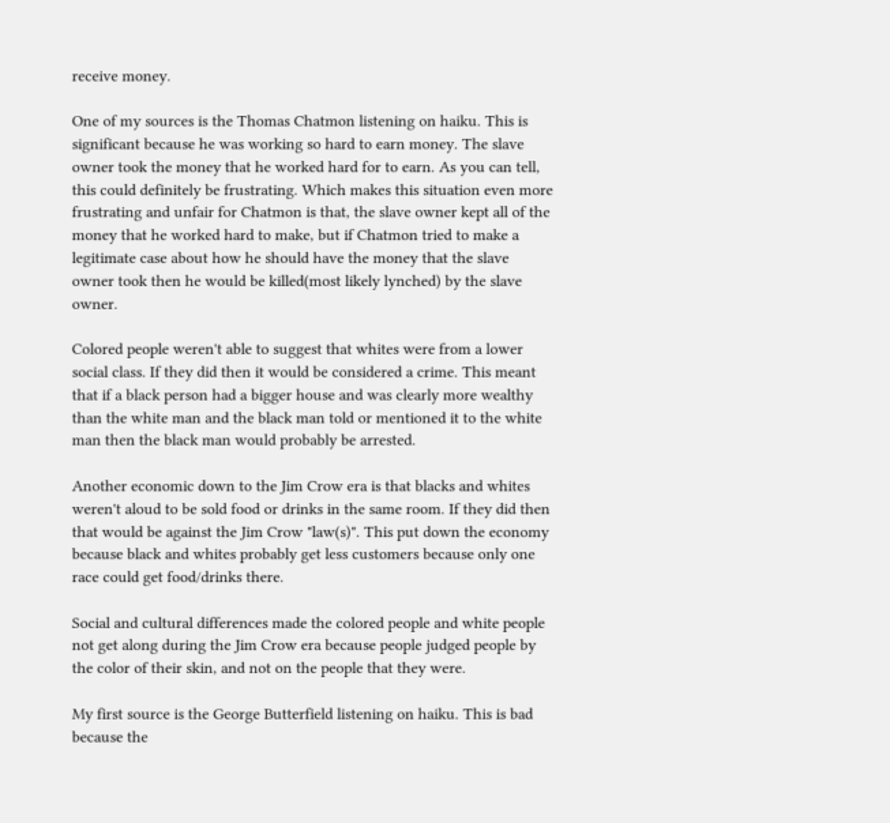receive money.

One of my sources is the Thomas Chatmon listening on haiku. This is significant because he was working so hard to earn money. The slave owner took the money that he worked hard for to earn. As you can tell, this could definitely be frustrating. Which makes this situation even more frustrating and unfair for Chatmon is that, the slave owner kept all of the money that he worked hard to make, but if Chatmon tried to make a legitimate case about how he should have the money that the slave owner took then he would be killed(most likely lynched) by the slave owner.

Colored people weren't able to suggest that whites were from a lower social class. If they did then it would be considered a crime. This meant that if a black person had a bigger house and was clearly more wealthy than the white man and the black man told or mentioned it to the white man then the black man would probably be arrested.

Another economic down to the Jim Crow era is that blacks and whites weren't aloud to be sold food or drinks in the same room. If they did then that would be against the Jim Crow "law(s)". This put down the economy because black and whites probably get less customers because only one race could get food/drinks there.

Social and cultural differences made the colored people and white people not get along during the Jim Crow era because people judged people by the color of their skin, and not on the people that they were.

My first source is the George Butterfield listening on haiku. This is bad because the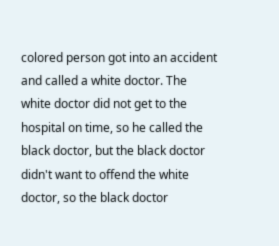colored person got into an accident and called a white doctor. The white doctor did not get to the hospital on time, so he called the black doctor, but the black doctor didn't want to offend the white doctor, so the black doctor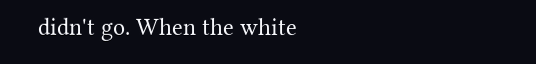didn't go. When the white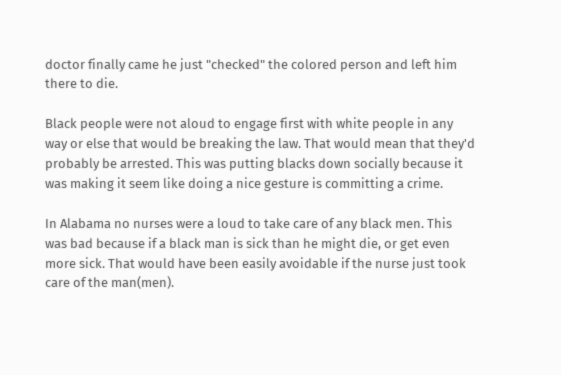doctor finally came he just "checked" the colored person and left him there to die.

Black people were not aloud to engage first with white people in any way or else that would be breaking the law. That would mean that they'd probably be arrested. This was putting blacks down socially because it was making it seem like doing a nice gesture is committing a crime.

In Alabama no nurses were a loud to take care of any black men. This was bad because if a black man is sick than he might die, or get even more sick. That would have been easily avoidable if the nurse just took care of the man(men).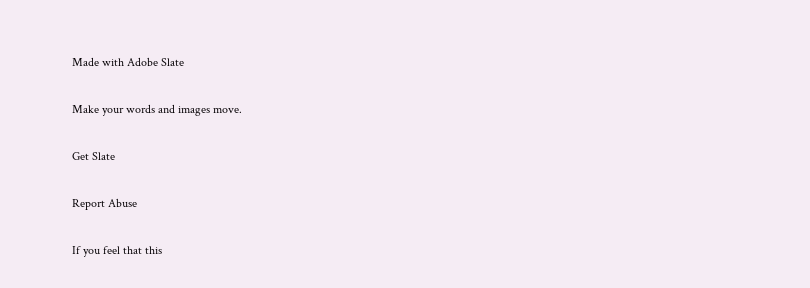Made with Adobe Slate

Make your words and images move.

Get Slate

Report Abuse

If you feel that this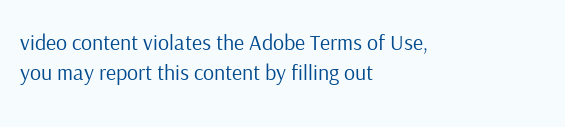video content violates the Adobe Terms of Use, you may report this content by filling out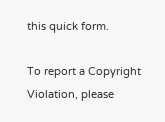this quick form.

To report a Copyright Violation, please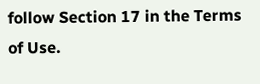follow Section 17 in the Terms of Use.